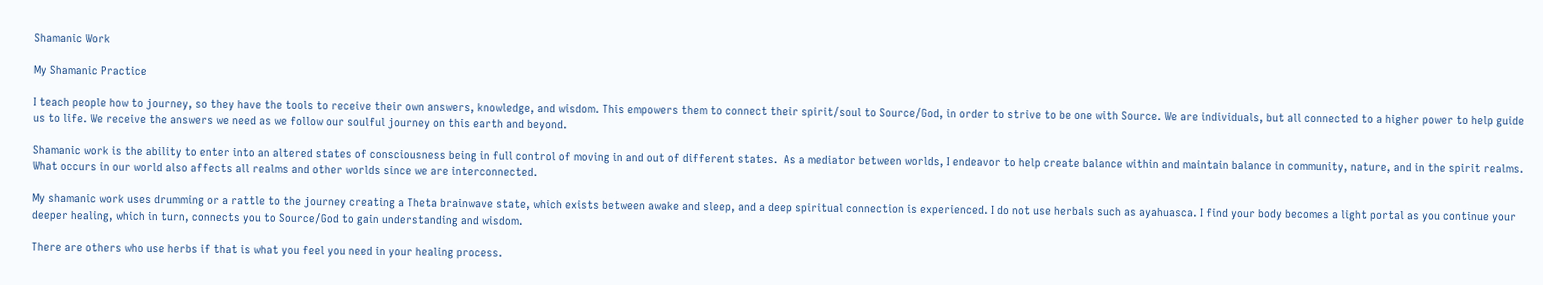Shamanic Work

My Shamanic Practice

I teach people how to journey, so they have the tools to receive their own answers, knowledge, and wisdom. This empowers them to connect their spirit/soul to Source/God, in order to strive to be one with Source. We are individuals, but all connected to a higher power to help guide us to life. We receive the answers we need as we follow our soulful journey on this earth and beyond.

Shamanic work is the ability to enter into an altered states of consciousness being in full control of moving in and out of different states.  As a mediator between worlds, I endeavor to help create balance within and maintain balance in community, nature, and in the spirit realms. What occurs in our world also affects all realms and other worlds since we are interconnected.

My shamanic work uses drumming or a rattle to the journey creating a Theta brainwave state, which exists between awake and sleep, and a deep spiritual connection is experienced. I do not use herbals such as ayahuasca. I find your body becomes a light portal as you continue your deeper healing, which in turn, connects you to Source/God to gain understanding and wisdom.

There are others who use herbs if that is what you feel you need in your healing process.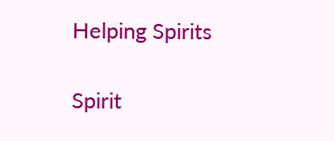Helping Spirits

Spirit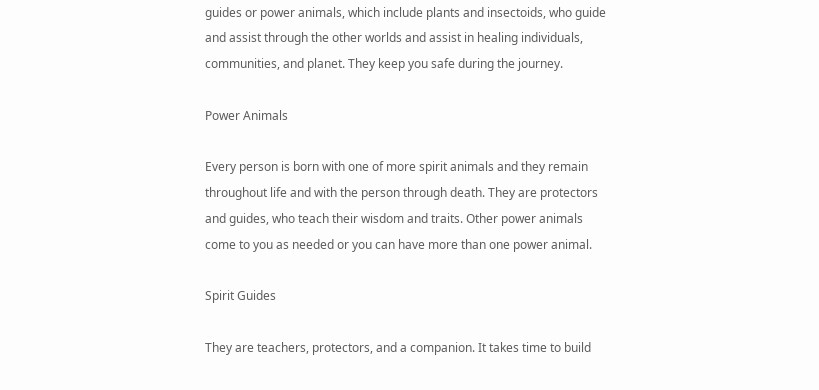guides or power animals, which include plants and insectoids, who guide and assist through the other worlds and assist in healing individuals, communities, and planet. They keep you safe during the journey.

Power Animals

Every person is born with one of more spirit animals and they remain throughout life and with the person through death. They are protectors and guides, who teach their wisdom and traits. Other power animals come to you as needed or you can have more than one power animal.

Spirit Guides

They are teachers, protectors, and a companion. It takes time to build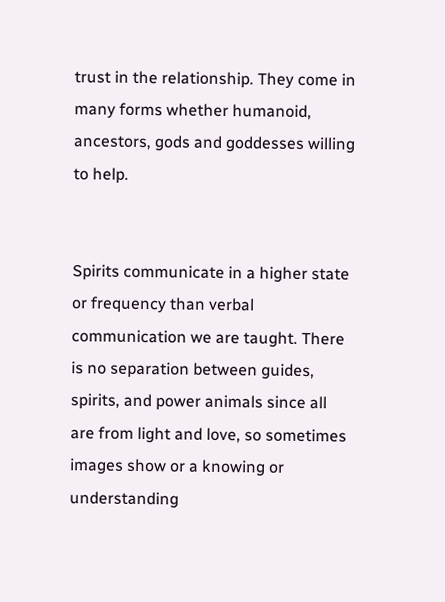trust in the relationship. They come in many forms whether humanoid, ancestors, gods and goddesses willing to help.


Spirits communicate in a higher state or frequency than verbal communication we are taught. There is no separation between guides, spirits, and power animals since all are from light and love, so sometimes images show or a knowing or understanding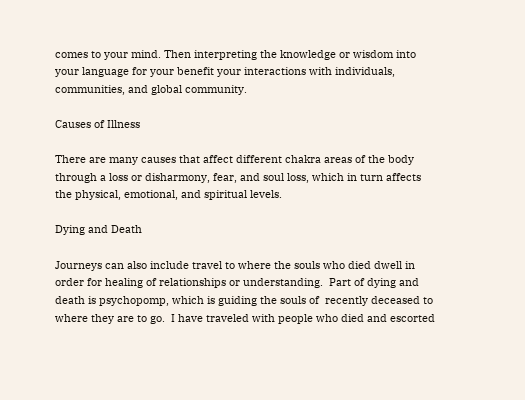comes to your mind. Then interpreting the knowledge or wisdom into your language for your benefit your interactions with individuals, communities, and global community.

Causes of Illness

There are many causes that affect different chakra areas of the body through a loss or disharmony, fear, and soul loss, which in turn affects the physical, emotional, and spiritual levels.

Dying and Death

Journeys can also include travel to where the souls who died dwell in order for healing of relationships or understanding.  Part of dying and death is psychopomp, which is guiding the souls of  recently deceased to where they are to go.  I have traveled with people who died and escorted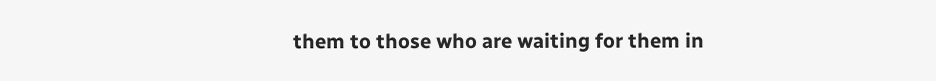them to those who are waiting for them in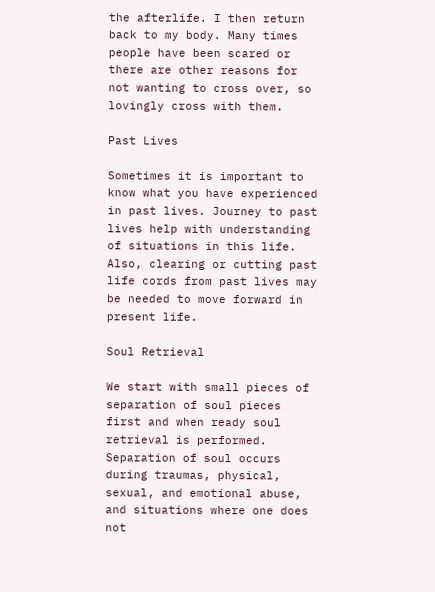the afterlife. I then return back to my body. Many times people have been scared or there are other reasons for not wanting to cross over, so lovingly cross with them.

Past Lives

Sometimes it is important to know what you have experienced in past lives. Journey to past lives help with understanding of situations in this life. Also, clearing or cutting past life cords from past lives may be needed to move forward in present life.

Soul Retrieval

We start with small pieces of separation of soul pieces first and when ready soul retrieval is performed. Separation of soul occurs during traumas, physical, sexual, and emotional abuse, and situations where one does not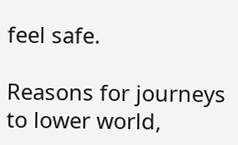feel safe.

Reasons for journeys to lower world,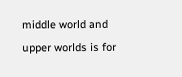middle world and upper worlds is for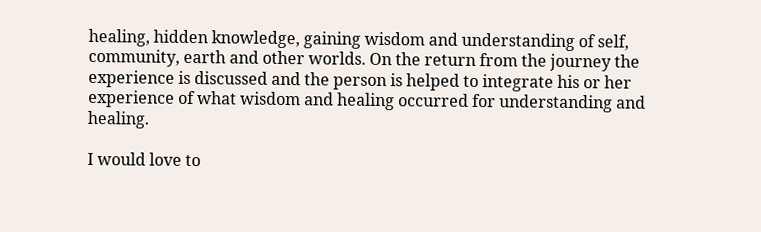healing, hidden knowledge, gaining wisdom and understanding of self, community, earth and other worlds. On the return from the journey the experience is discussed and the person is helped to integrate his or her experience of what wisdom and healing occurred for understanding and healing.

I would love to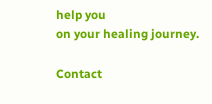help you
on your healing journey.

Contact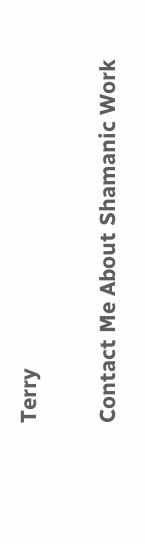Terry

Contact Me About Shamanic Work